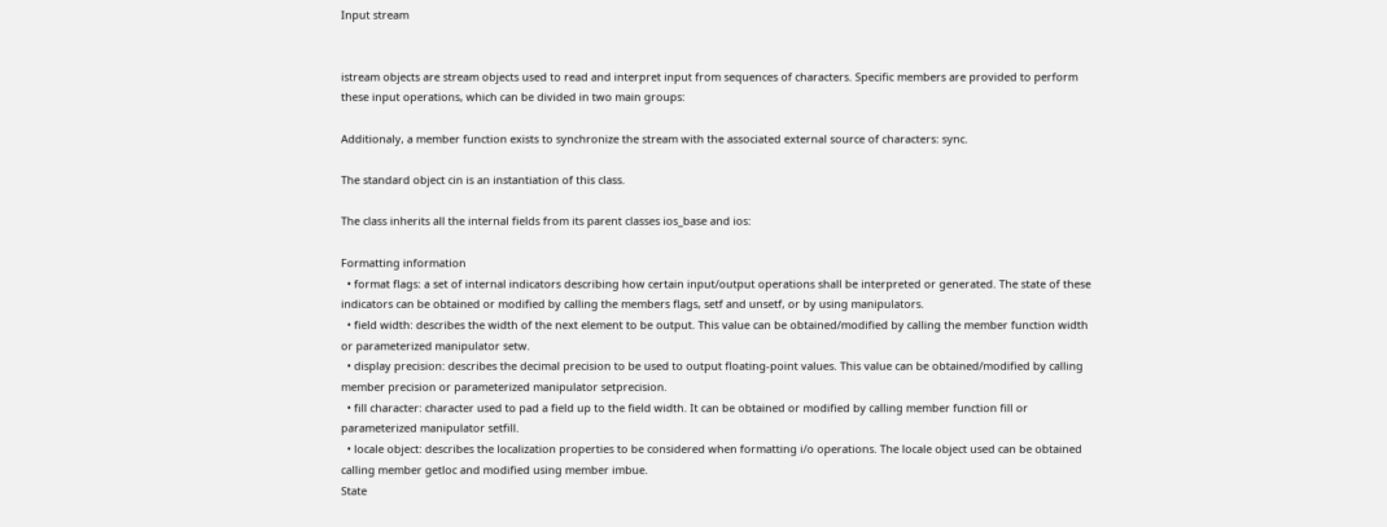Input stream


istream objects are stream objects used to read and interpret input from sequences of characters. Specific members are provided to perform these input operations, which can be divided in two main groups:

Additionaly, a member function exists to synchronize the stream with the associated external source of characters: sync.

The standard object cin is an instantiation of this class.

The class inherits all the internal fields from its parent classes ios_base and ios:

Formatting information
  • format flags: a set of internal indicators describing how certain input/output operations shall be interpreted or generated. The state of these indicators can be obtained or modified by calling the members flags, setf and unsetf, or by using manipulators.
  • field width: describes the width of the next element to be output. This value can be obtained/modified by calling the member function width or parameterized manipulator setw.
  • display precision: describes the decimal precision to be used to output floating-point values. This value can be obtained/modified by calling member precision or parameterized manipulator setprecision.
  • fill character: character used to pad a field up to the field width. It can be obtained or modified by calling member function fill or parameterized manipulator setfill.
  • locale object: describes the localization properties to be considered when formatting i/o operations. The locale object used can be obtained calling member getloc and modified using member imbue.
State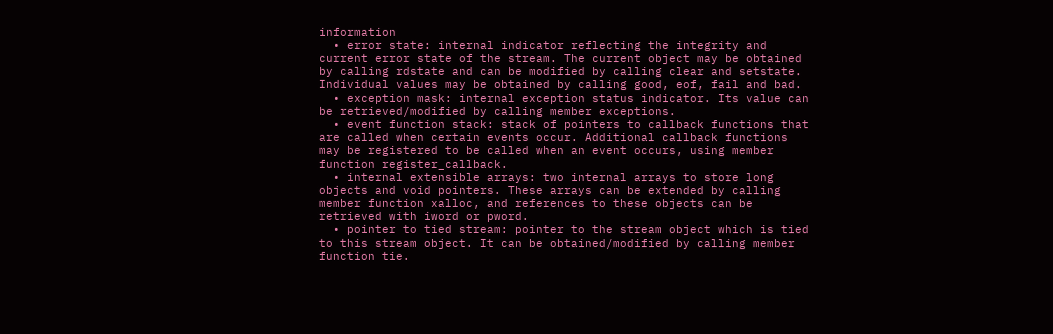information
  • error state: internal indicator reflecting the integrity and current error state of the stream. The current object may be obtained by calling rdstate and can be modified by calling clear and setstate. Individual values may be obtained by calling good, eof, fail and bad.
  • exception mask: internal exception status indicator. Its value can be retrieved/modified by calling member exceptions.
  • event function stack: stack of pointers to callback functions that are called when certain events occur. Additional callback functions may be registered to be called when an event occurs, using member function register_callback.
  • internal extensible arrays: two internal arrays to store long objects and void pointers. These arrays can be extended by calling member function xalloc, and references to these objects can be retrieved with iword or pword.
  • pointer to tied stream: pointer to the stream object which is tied to this stream object. It can be obtained/modified by calling member function tie.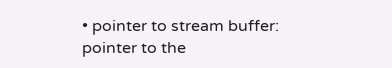• pointer to stream buffer: pointer to the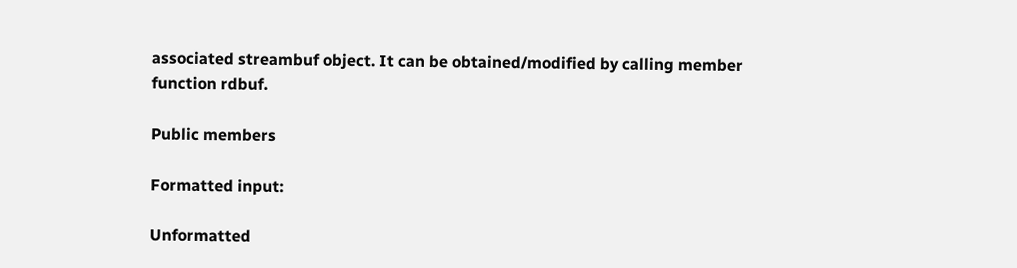associated streambuf object. It can be obtained/modified by calling member function rdbuf.

Public members

Formatted input:

Unformatted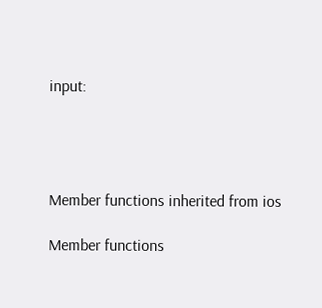input:




Member functions inherited from ios

Member functions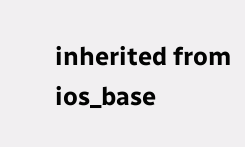inherited from ios_base